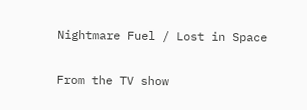Nightmare Fuel / Lost in Space

From the TV show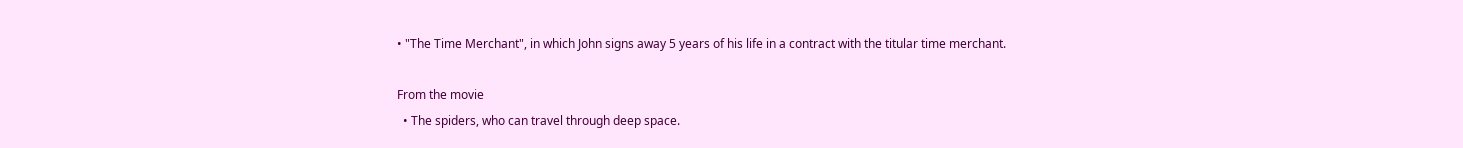• "The Time Merchant", in which John signs away 5 years of his life in a contract with the titular time merchant.

From the movie
  • The spiders, who can travel through deep space.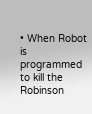• When Robot is programmed to kill the Robinson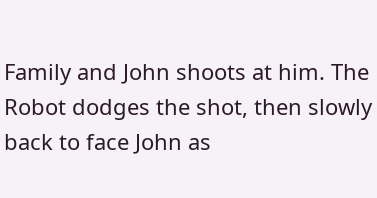Family and John shoots at him. The Robot dodges the shot, then slowly back to face John as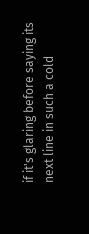if it's glaring before saying its next line in such a cold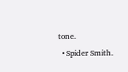tone.
  • Spider Smith.